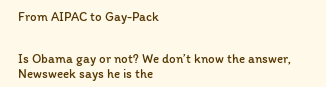From AIPAC to Gay-Pack


Is Obama gay or not? We don’t know the answer, Newsweek says he is the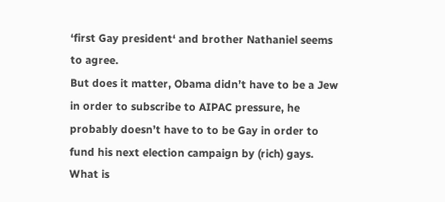‘first Gay president‘ and brother Nathaniel seems to agree.
But does it matter, Obama didn’t have to be a Jew in order to subscribe to AIPAC pressure, he probably doesn’t have to to be Gay in order to fund his next election campaign by (rich) gays. What is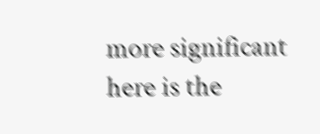more significant here is the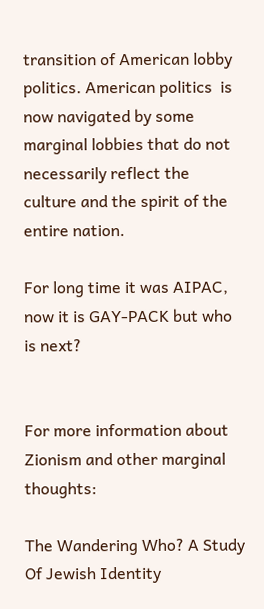transition of American lobby politics. American politics  is now navigated by some  marginal lobbies that do not necessarily reflect the culture and the spirit of the entire nation.

For long time it was AIPAC, now it is GAY-PACK but who is next?


For more information about Zionism and other marginal thoughts:

The Wandering Who? A Study Of Jewish Identity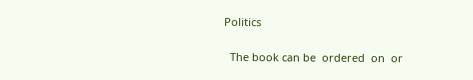Politics

  The book can be  ordered  on  or